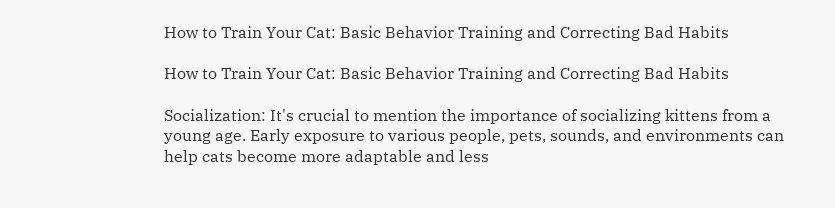How to Train Your Cat: Basic Behavior Training and Correcting Bad Habits

How to Train Your Cat: Basic Behavior Training and Correcting Bad Habits

Socialization: It's crucial to mention the importance of socializing kittens from a young age. Early exposure to various people, pets, sounds, and environments can help cats become more adaptable and less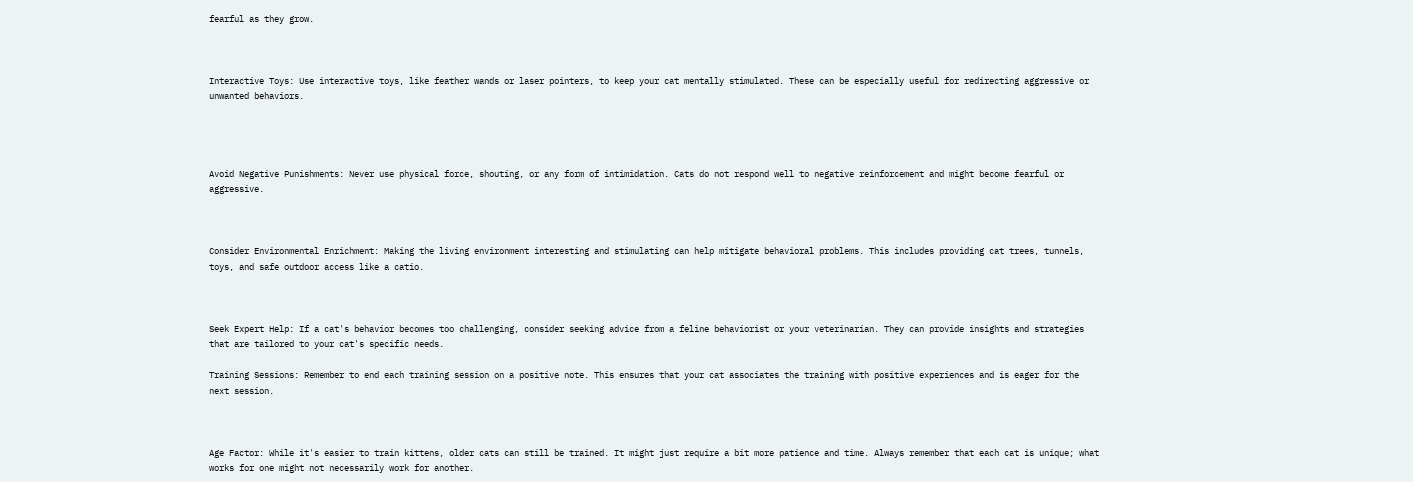fearful as they grow.



Interactive Toys: Use interactive toys, like feather wands or laser pointers, to keep your cat mentally stimulated. These can be especially useful for redirecting aggressive or unwanted behaviors.




Avoid Negative Punishments: Never use physical force, shouting, or any form of intimidation. Cats do not respond well to negative reinforcement and might become fearful or aggressive.



Consider Environmental Enrichment: Making the living environment interesting and stimulating can help mitigate behavioral problems. This includes providing cat trees, tunnels, toys, and safe outdoor access like a catio.



Seek Expert Help: If a cat's behavior becomes too challenging, consider seeking advice from a feline behaviorist or your veterinarian. They can provide insights and strategies that are tailored to your cat's specific needs.

Training Sessions: Remember to end each training session on a positive note. This ensures that your cat associates the training with positive experiences and is eager for the next session.



Age Factor: While it's easier to train kittens, older cats can still be trained. It might just require a bit more patience and time. Always remember that each cat is unique; what works for one might not necessarily work for another.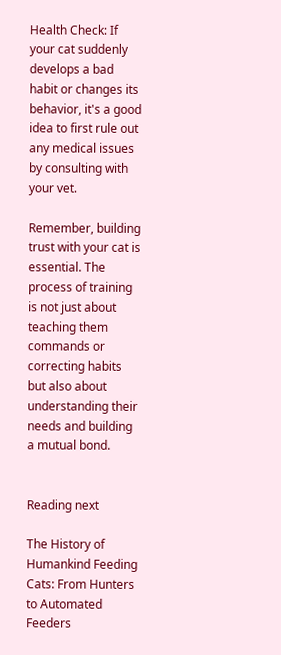Health Check: If your cat suddenly develops a bad habit or changes its behavior, it's a good idea to first rule out any medical issues by consulting with your vet.

Remember, building trust with your cat is essential. The process of training is not just about teaching them commands or correcting habits but also about understanding their needs and building a mutual bond.


Reading next

The History of Humankind Feeding Cats: From Hunters to Automated Feeders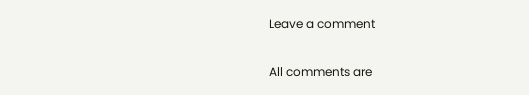Leave a comment

All comments are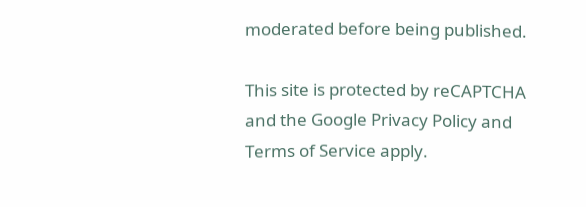moderated before being published.

This site is protected by reCAPTCHA and the Google Privacy Policy and Terms of Service apply.